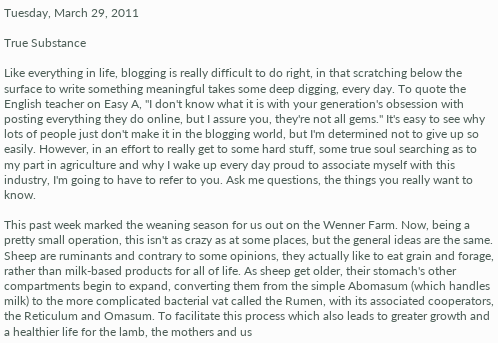Tuesday, March 29, 2011

True Substance

Like everything in life, blogging is really difficult to do right, in that scratching below the surface to write something meaningful takes some deep digging, every day. To quote the English teacher on Easy A, "I don't know what it is with your generation's obsession with posting everything they do online, but I assure you, they're not all gems." It's easy to see why lots of people just don't make it in the blogging world, but I'm determined not to give up so easily. However, in an effort to really get to some hard stuff, some true soul searching as to my part in agriculture and why I wake up every day proud to associate myself with this industry, I'm going to have to refer to you. Ask me questions, the things you really want to know.

This past week marked the weaning season for us out on the Wenner Farm. Now, being a pretty small operation, this isn't as crazy as at some places, but the general ideas are the same. Sheep are ruminants and contrary to some opinions, they actually like to eat grain and forage, rather than milk-based products for all of life. As sheep get older, their stomach's other compartments begin to expand, converting them from the simple Abomasum (which handles milk) to the more complicated bacterial vat called the Rumen, with its associated cooperators, the Reticulum and Omasum. To facilitate this process which also leads to greater growth and a healthier life for the lamb, the mothers and us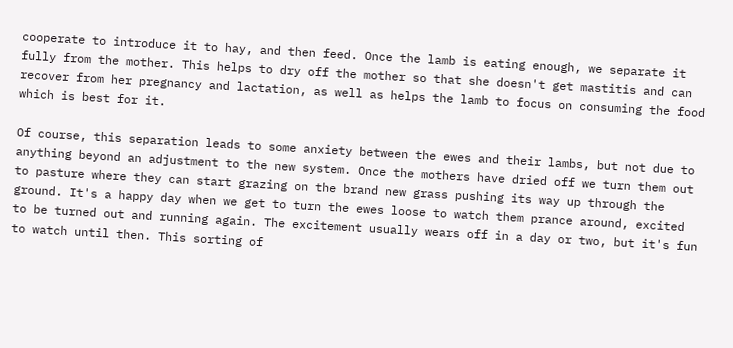cooperate to introduce it to hay, and then feed. Once the lamb is eating enough, we separate it fully from the mother. This helps to dry off the mother so that she doesn't get mastitis and can recover from her pregnancy and lactation, as well as helps the lamb to focus on consuming the food which is best for it.

Of course, this separation leads to some anxiety between the ewes and their lambs, but not due to anything beyond an adjustment to the new system. Once the mothers have dried off we turn them out to pasture where they can start grazing on the brand new grass pushing its way up through the ground. It's a happy day when we get to turn the ewes loose to watch them prance around, excited to be turned out and running again. The excitement usually wears off in a day or two, but it's fun to watch until then. This sorting of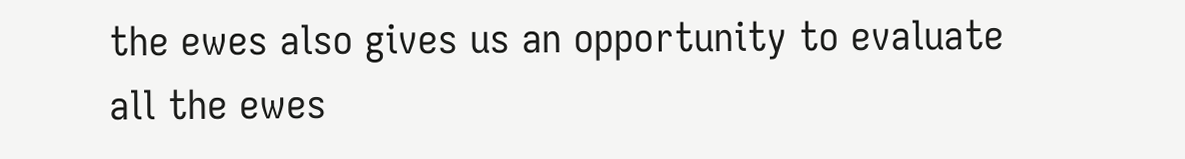the ewes also gives us an opportunity to evaluate all the ewes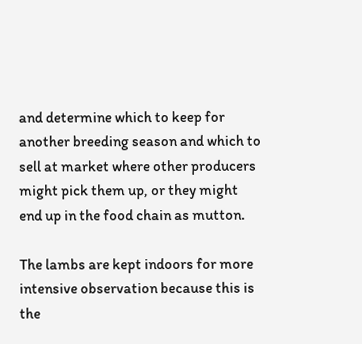and determine which to keep for another breeding season and which to sell at market where other producers might pick them up, or they might end up in the food chain as mutton.

The lambs are kept indoors for more intensive observation because this is the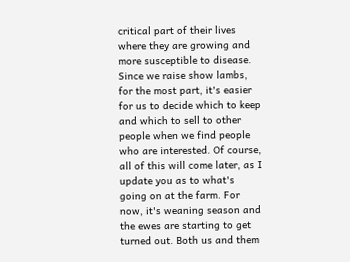critical part of their lives where they are growing and more susceptible to disease. Since we raise show lambs, for the most part, it's easier for us to decide which to keep and which to sell to other people when we find people who are interested. Of course, all of this will come later, as I update you as to what's going on at the farm. For now, it's weaning season and the ewes are starting to get turned out. Both us and them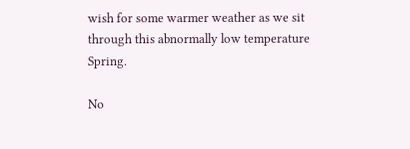wish for some warmer weather as we sit through this abnormally low temperature Spring.

No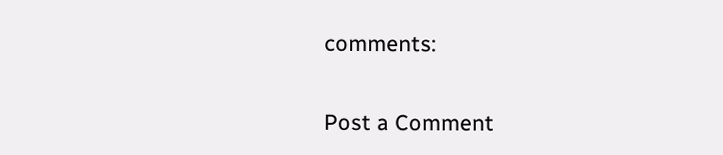comments:

Post a Comment